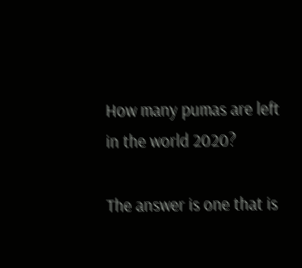How many pumas are left in the world 2020?

The answer is one that is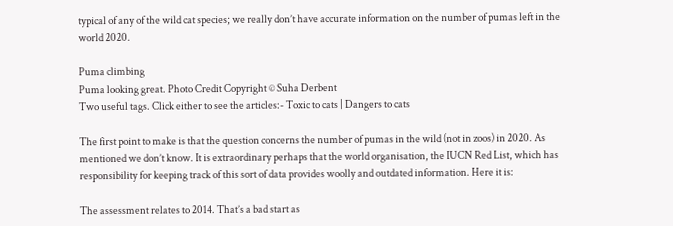typical of any of the wild cat species; we really don’t have accurate information on the number of pumas left in the world 2020.

Puma climbing
Puma looking great. Photo Credit Copyright © Suha Derbent
Two useful tags. Click either to see the articles:- Toxic to cats | Dangers to cats

The first point to make is that the question concerns the number of pumas in the wild (not in zoos) in 2020. As mentioned we don’t know. It is extraordinary perhaps that the world organisation, the IUCN Red List, which has responsibility for keeping track of this sort of data provides woolly and outdated information. Here it is:

The assessment relates to 2014. That’s a bad start as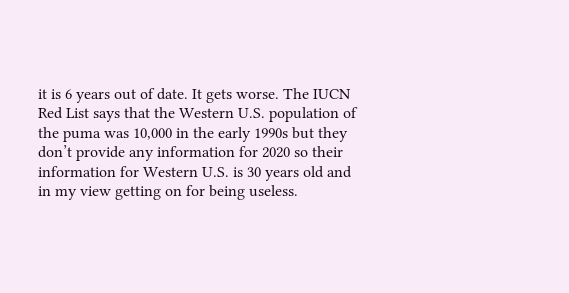it is 6 years out of date. It gets worse. The IUCN Red List says that the Western U.S. population of the puma was 10,000 in the early 1990s but they don’t provide any information for 2020 so their information for Western U.S. is 30 years old and in my view getting on for being useless.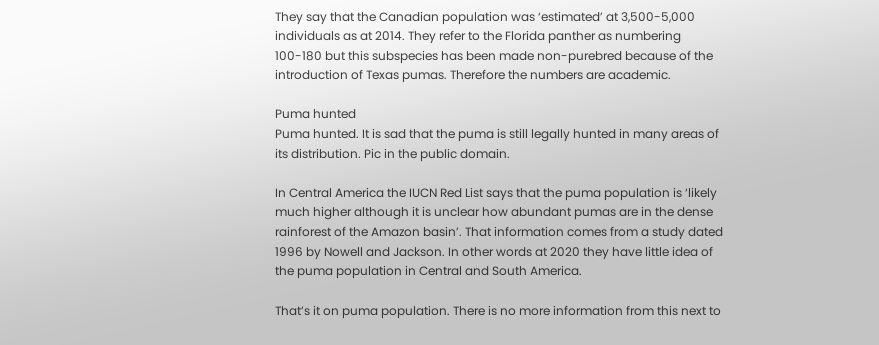They say that the Canadian population was ‘estimated’ at 3,500-5,000 individuals as at 2014. They refer to the Florida panther as numbering 100-180 but this subspecies has been made non-purebred because of the introduction of Texas pumas. Therefore the numbers are academic.

Puma hunted
Puma hunted. It is sad that the puma is still legally hunted in many areas of its distribution. Pic in the public domain.

In Central America the IUCN Red List says that the puma population is ‘likely much higher although it is unclear how abundant pumas are in the dense rainforest of the Amazon basin’. That information comes from a study dated 1996 by Nowell and Jackson. In other words at 2020 they have little idea of the puma population in Central and South America.

That’s it on puma population. There is no more information from this next to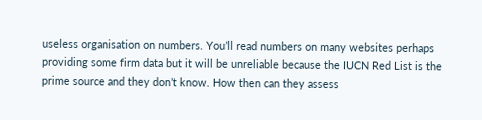useless organisation on numbers. You’ll read numbers on many websites perhaps providing some firm data but it will be unreliable because the IUCN Red List is the prime source and they don’t know. How then can they assess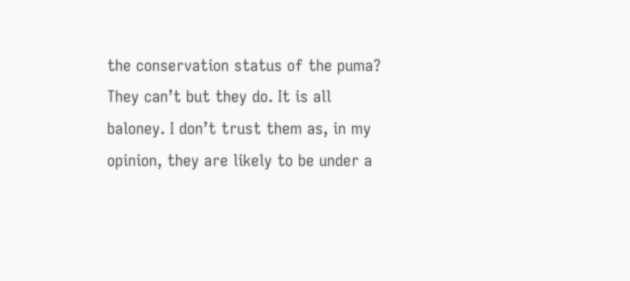the conservation status of the puma? They can’t but they do. It is all baloney. I don’t trust them as, in my opinion, they are likely to be under a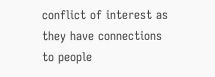conflict of interest as they have connections to people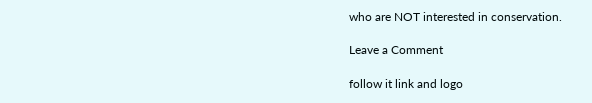who are NOT interested in conservation.

Leave a Comment

follow it link and logo